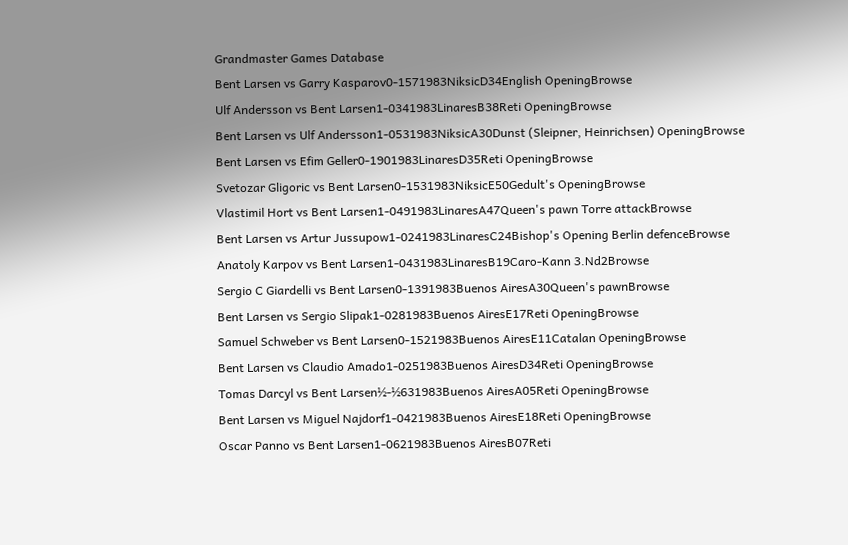Grandmaster Games Database
Bent Larsen vs Garry Kasparov0-1571983NiksicD34English OpeningBrowse
Ulf Andersson vs Bent Larsen1-0341983LinaresB38Reti OpeningBrowse
Bent Larsen vs Ulf Andersson1-0531983NiksicA30Dunst (Sleipner, Heinrichsen) OpeningBrowse
Bent Larsen vs Efim Geller0-1901983LinaresD35Reti OpeningBrowse
Svetozar Gligoric vs Bent Larsen0-1531983NiksicE50Gedult's OpeningBrowse
Vlastimil Hort vs Bent Larsen1-0491983LinaresA47Queen's pawn Torre attackBrowse
Bent Larsen vs Artur Jussupow1-0241983LinaresC24Bishop's Opening Berlin defenceBrowse
Anatoly Karpov vs Bent Larsen1-0431983LinaresB19Caro-Kann 3.Nd2Browse
Sergio C Giardelli vs Bent Larsen0-1391983Buenos AiresA30Queen's pawnBrowse
Bent Larsen vs Sergio Slipak1-0281983Buenos AiresE17Reti OpeningBrowse
Samuel Schweber vs Bent Larsen0-1521983Buenos AiresE11Catalan OpeningBrowse
Bent Larsen vs Claudio Amado1-0251983Buenos AiresD34Reti OpeningBrowse
Tomas Darcyl vs Bent Larsen½-½631983Buenos AiresA05Reti OpeningBrowse
Bent Larsen vs Miguel Najdorf1-0421983Buenos AiresE18Reti OpeningBrowse
Oscar Panno vs Bent Larsen1-0621983Buenos AiresB07Reti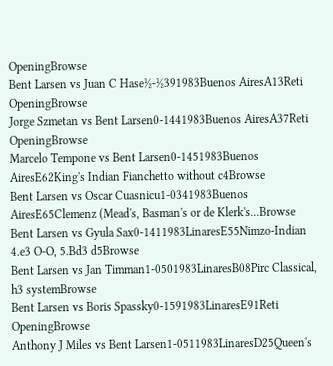OpeningBrowse
Bent Larsen vs Juan C Hase½-½391983Buenos AiresA13Reti OpeningBrowse
Jorge Szmetan vs Bent Larsen0-1441983Buenos AiresA37Reti OpeningBrowse
Marcelo Tempone vs Bent Larsen0-1451983Buenos AiresE62King's Indian Fianchetto without c4Browse
Bent Larsen vs Oscar Cuasnicu1-0341983Buenos AiresE65Clemenz (Mead's, Basman's or de Klerk's...Browse
Bent Larsen vs Gyula Sax0-1411983LinaresE55Nimzo-Indian 4.e3 O-O, 5.Bd3 d5Browse
Bent Larsen vs Jan Timman1-0501983LinaresB08Pirc Classical, h3 systemBrowse
Bent Larsen vs Boris Spassky0-1591983LinaresE91Reti OpeningBrowse
Anthony J Miles vs Bent Larsen1-0511983LinaresD25Queen's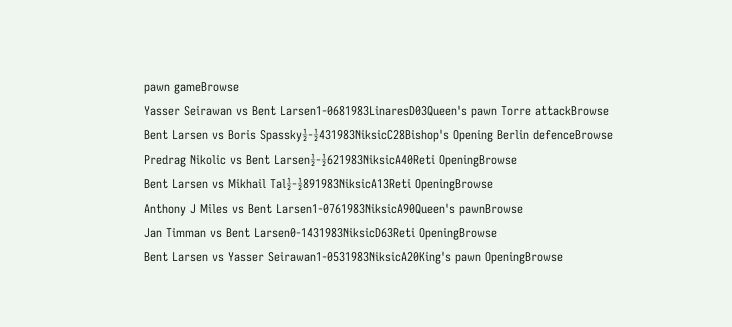pawn gameBrowse
Yasser Seirawan vs Bent Larsen1-0681983LinaresD03Queen's pawn Torre attackBrowse
Bent Larsen vs Boris Spassky½-½431983NiksicC28Bishop's Opening Berlin defenceBrowse
Predrag Nikolic vs Bent Larsen½-½621983NiksicA40Reti OpeningBrowse
Bent Larsen vs Mikhail Tal½-½891983NiksicA13Reti OpeningBrowse
Anthony J Miles vs Bent Larsen1-0761983NiksicA90Queen's pawnBrowse
Jan Timman vs Bent Larsen0-1431983NiksicD63Reti OpeningBrowse
Bent Larsen vs Yasser Seirawan1-0531983NiksicA20King's pawn OpeningBrowse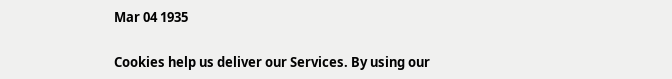Mar 04 1935

Cookies help us deliver our Services. By using our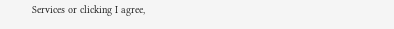Services or clicking I agree,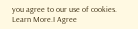you agree to our use of cookies. Learn More.I Agree